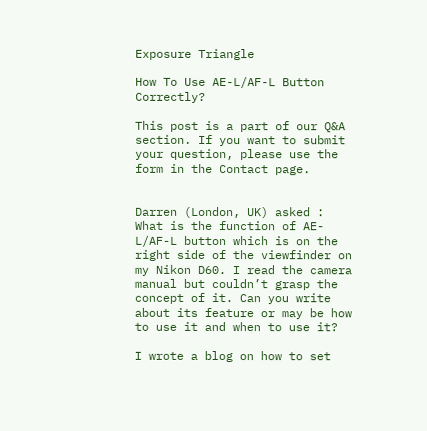Exposure Triangle

How To Use AE-L/AF-L Button Correctly?

This post is a part of our Q&A section. If you want to submit your question, please use the form in the Contact page.


Darren (London, UK) asked : What is the function of AE-L/AF-L button which is on the right side of the viewfinder on my Nikon D60. I read the camera manual but couldn’t grasp the concept of it. Can you write about its feature or may be how to use it and when to use it?

I wrote a blog on how to set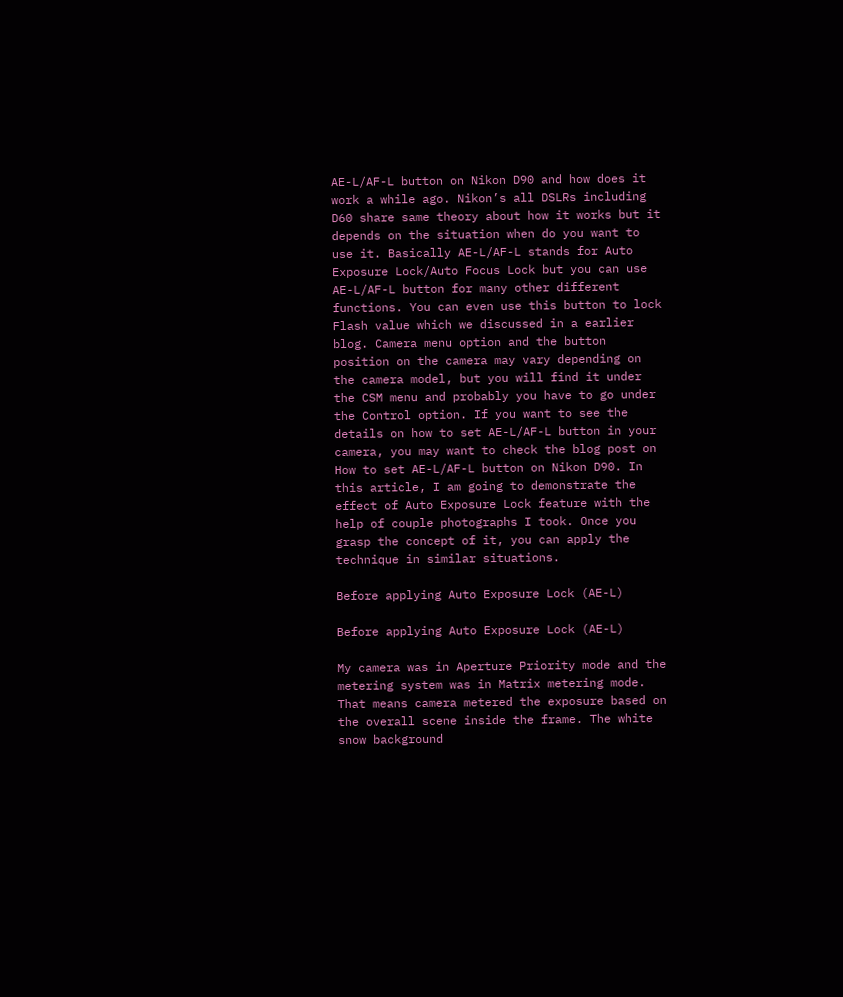AE-L/AF-L button on Nikon D90 and how does it work a while ago. Nikon’s all DSLRs including D60 share same theory about how it works but it depends on the situation when do you want to use it. Basically AE-L/AF-L stands for Auto Exposure Lock/Auto Focus Lock but you can use AE-L/AF-L button for many other different functions. You can even use this button to lock Flash value which we discussed in a earlier blog. Camera menu option and the button position on the camera may vary depending on the camera model, but you will find it under the CSM menu and probably you have to go under the Control option. If you want to see the details on how to set AE-L/AF-L button in your camera, you may want to check the blog post on How to set AE-L/AF-L button on Nikon D90. In this article, I am going to demonstrate the effect of Auto Exposure Lock feature with the help of couple photographs I took. Once you grasp the concept of it, you can apply the technique in similar situations.

Before applying Auto Exposure Lock (AE-L)

Before applying Auto Exposure Lock (AE-L)

My camera was in Aperture Priority mode and the metering system was in Matrix metering mode. That means camera metered the exposure based on the overall scene inside the frame. The white snow background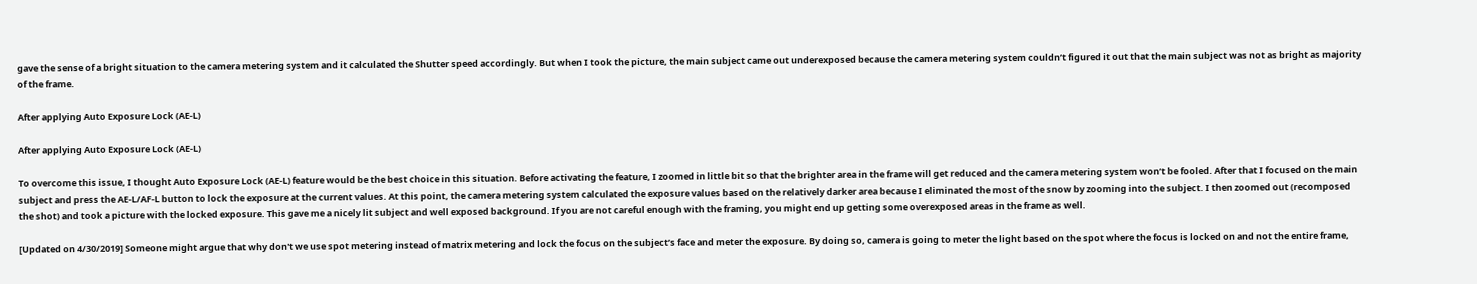gave the sense of a bright situation to the camera metering system and it calculated the Shutter speed accordingly. But when I took the picture, the main subject came out underexposed because the camera metering system couldn’t figured it out that the main subject was not as bright as majority of the frame.

After applying Auto Exposure Lock (AE-L)

After applying Auto Exposure Lock (AE-L)

To overcome this issue, I thought Auto Exposure Lock (AE-L) feature would be the best choice in this situation. Before activating the feature, I zoomed in little bit so that the brighter area in the frame will get reduced and the camera metering system won’t be fooled. After that I focused on the main subject and press the AE-L/AF-L button to lock the exposure at the current values. At this point, the camera metering system calculated the exposure values based on the relatively darker area because I eliminated the most of the snow by zooming into the subject. I then zoomed out (recomposed the shot) and took a picture with the locked exposure. This gave me a nicely lit subject and well exposed background. If you are not careful enough with the framing, you might end up getting some overexposed areas in the frame as well.

[Updated on 4/30/2019] Someone might argue that why don't we use spot metering instead of matrix metering and lock the focus on the subject’s face and meter the exposure. By doing so, camera is going to meter the light based on the spot where the focus is locked on and not the entire frame,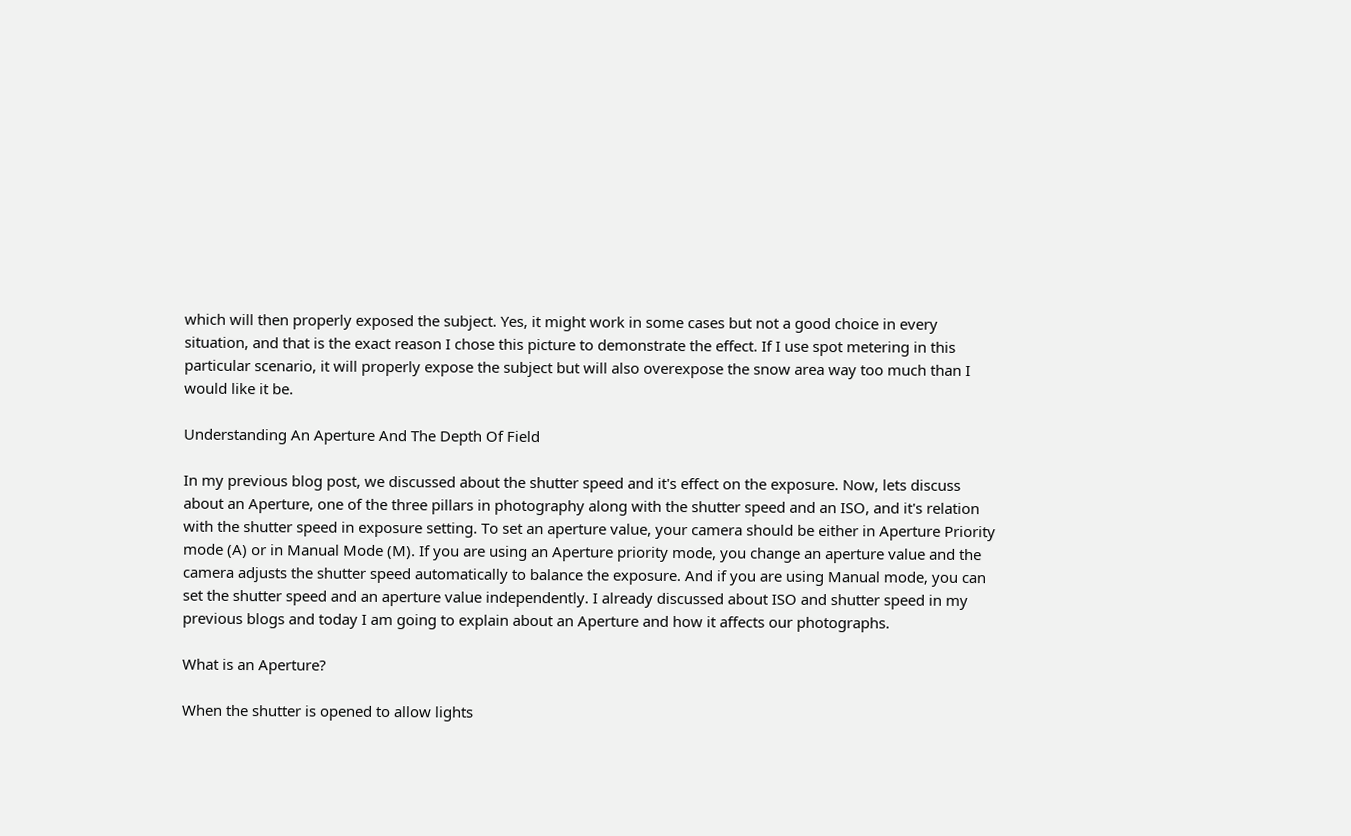which will then properly exposed the subject. Yes, it might work in some cases but not a good choice in every situation, and that is the exact reason I chose this picture to demonstrate the effect. If I use spot metering in this particular scenario, it will properly expose the subject but will also overexpose the snow area way too much than I would like it be.

Understanding An Aperture And The Depth Of Field

In my previous blog post, we discussed about the shutter speed and it's effect on the exposure. Now, lets discuss about an Aperture, one of the three pillars in photography along with the shutter speed and an ISO, and it's relation with the shutter speed in exposure setting. To set an aperture value, your camera should be either in Aperture Priority mode (A) or in Manual Mode (M). If you are using an Aperture priority mode, you change an aperture value and the camera adjusts the shutter speed automatically to balance the exposure. And if you are using Manual mode, you can set the shutter speed and an aperture value independently. I already discussed about ISO and shutter speed in my previous blogs and today I am going to explain about an Aperture and how it affects our photographs.

What is an Aperture?

When the shutter is opened to allow lights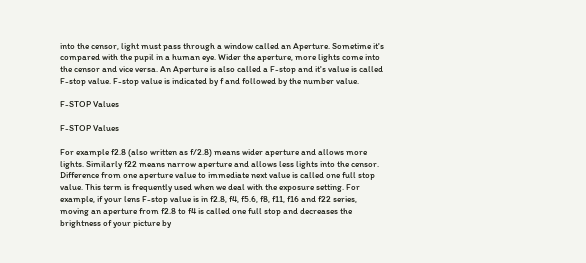into the censor, light must pass through a window called an Aperture. Sometime it's compared with the pupil in a human eye. Wider the aperture, more lights come into the censor and vice versa. An Aperture is also called a F-stop and it's value is called F-stop value. F-stop value is indicated by f and followed by the number value.

F-STOP Values

F-STOP Values

For example f2.8 (also written as f/2.8) means wider aperture and allows more lights. Similarly f22 means narrow aperture and allows less lights into the censor. Difference from one aperture value to immediate next value is called one full stop value. This term is frequently used when we deal with the exposure setting. For example, if your lens F-stop value is in f2.8, f4, f5.6, f8, f11, f16 and f22 series, moving an aperture from f2.8 to f4 is called one full stop and decreases the brightness of your picture by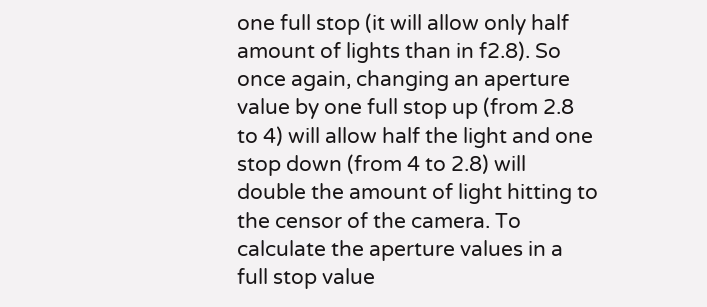one full stop (it will allow only half amount of lights than in f2.8). So once again, changing an aperture value by one full stop up (from 2.8 to 4) will allow half the light and one stop down (from 4 to 2.8) will double the amount of light hitting to the censor of the camera. To calculate the aperture values in a full stop value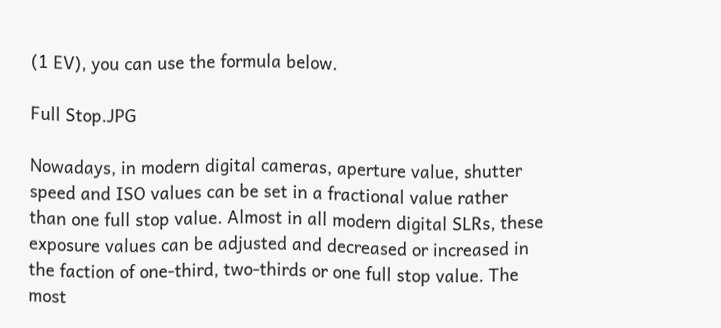(1 EV), you can use the formula below.

Full Stop.JPG

Nowadays, in modern digital cameras, aperture value, shutter speed and ISO values can be set in a fractional value rather than one full stop value. Almost in all modern digital SLRs, these exposure values can be adjusted and decreased or increased in the faction of one-third, two-thirds or one full stop value. The most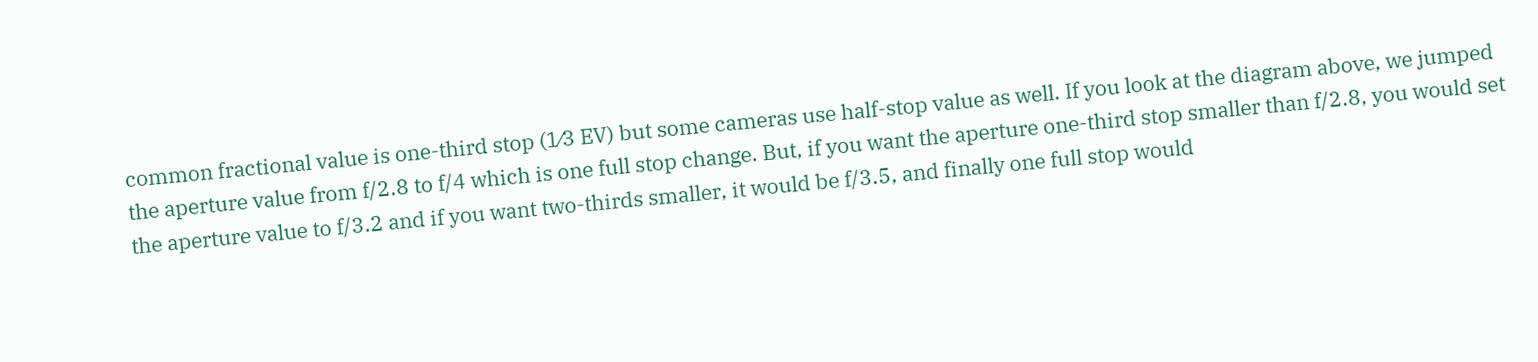common fractional value is one-third stop (1⁄3 EV) but some cameras use half-stop value as well. If you look at the diagram above, we jumped the aperture value from f/2.8 to f/4 which is one full stop change. But, if you want the aperture one-third stop smaller than f/2.8, you would set the aperture value to f/3.2 and if you want two-thirds smaller, it would be f/3.5, and finally one full stop would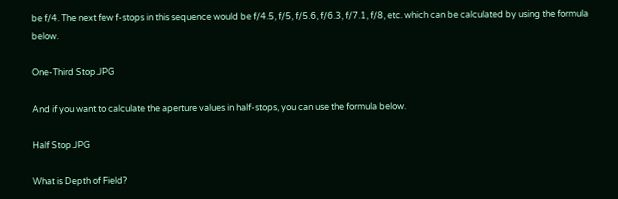be f/4. The next few f-stops in this sequence would be f/4.5, f/5, f/5.6, f/6.3, f/7.1, f/8, etc. which can be calculated by using the formula below.

One-Third Stop.JPG

And if you want to calculate the aperture values in half-stops, you can use the formula below.

Half Stop.JPG

What is Depth of Field?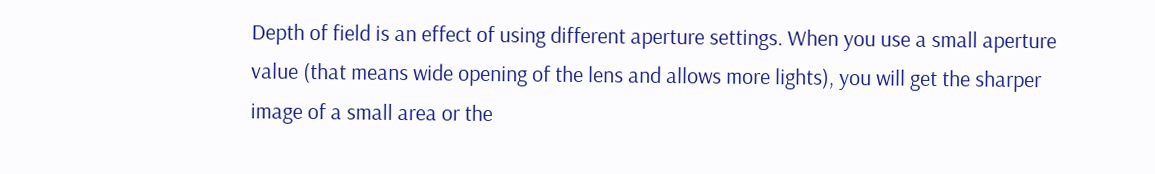Depth of field is an effect of using different aperture settings. When you use a small aperture value (that means wide opening of the lens and allows more lights), you will get the sharper image of a small area or the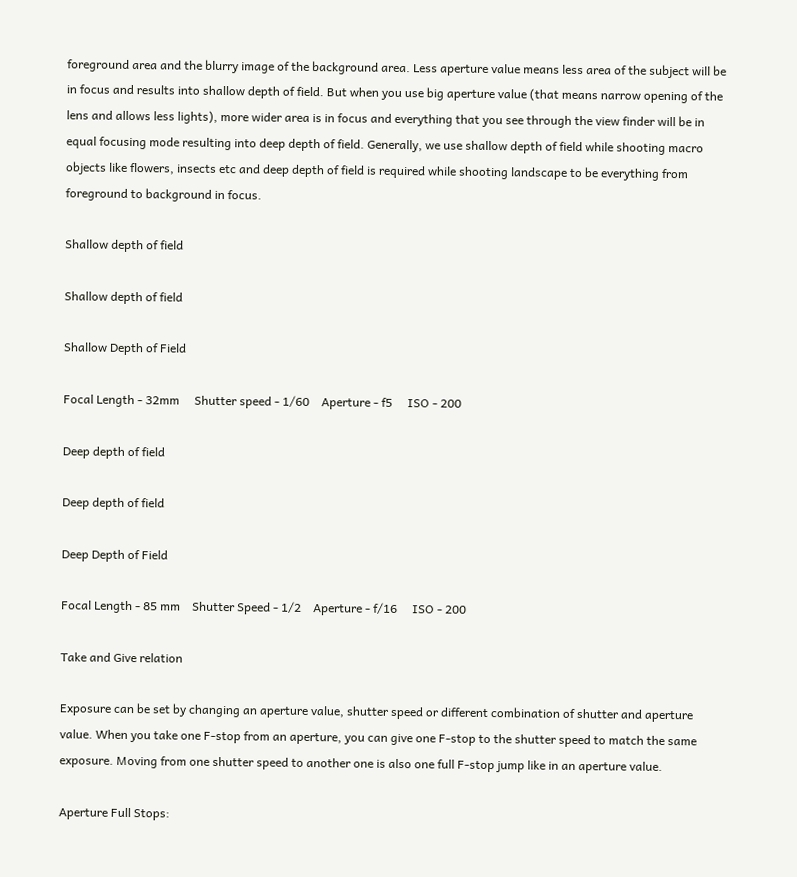foreground area and the blurry image of the background area. Less aperture value means less area of the subject will be in focus and results into shallow depth of field. But when you use big aperture value (that means narrow opening of the lens and allows less lights), more wider area is in focus and everything that you see through the view finder will be in equal focusing mode resulting into deep depth of field. Generally, we use shallow depth of field while shooting macro objects like flowers, insects etc and deep depth of field is required while shooting landscape to be everything from foreground to background in focus.

Shallow depth of field

Shallow depth of field

Shallow Depth of Field

Focal Length - 32mm     Shutter speed - 1/60    Aperture - f5     ISO - 200

Deep depth of field

Deep depth of field

Deep Depth of Field

Focal Length - 85 mm    Shutter Speed - 1/2    Aperture - f/16     ISO - 200

Take and Give relation

Exposure can be set by changing an aperture value, shutter speed or different combination of shutter and aperture value. When you take one F-stop from an aperture, you can give one F-stop to the shutter speed to match the same exposure. Moving from one shutter speed to another one is also one full F-stop jump like in an aperture value.

Aperture Full Stops: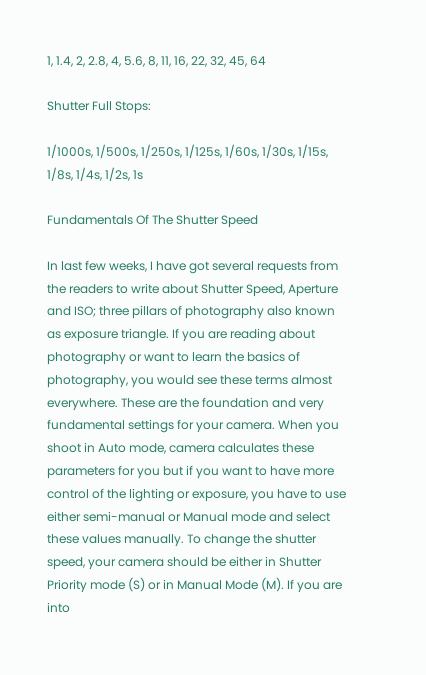1, 1.4, 2, 2.8, 4, 5.6, 8, 11, 16, 22, 32, 45, 64

Shutter Full Stops:

1/1000s, 1/500s, 1/250s, 1/125s, 1/60s, 1/30s, 1/15s, 1/8s, 1/4s, 1/2s, 1s

Fundamentals Of The Shutter Speed

In last few weeks, I have got several requests from the readers to write about Shutter Speed, Aperture and ISO; three pillars of photography also known as exposure triangle. If you are reading about photography or want to learn the basics of photography, you would see these terms almost everywhere. These are the foundation and very fundamental settings for your camera. When you shoot in Auto mode, camera calculates these parameters for you but if you want to have more control of the lighting or exposure, you have to use either semi-manual or Manual mode and select these values manually. To change the shutter speed, your camera should be either in Shutter Priority mode (S) or in Manual Mode (M). If you are into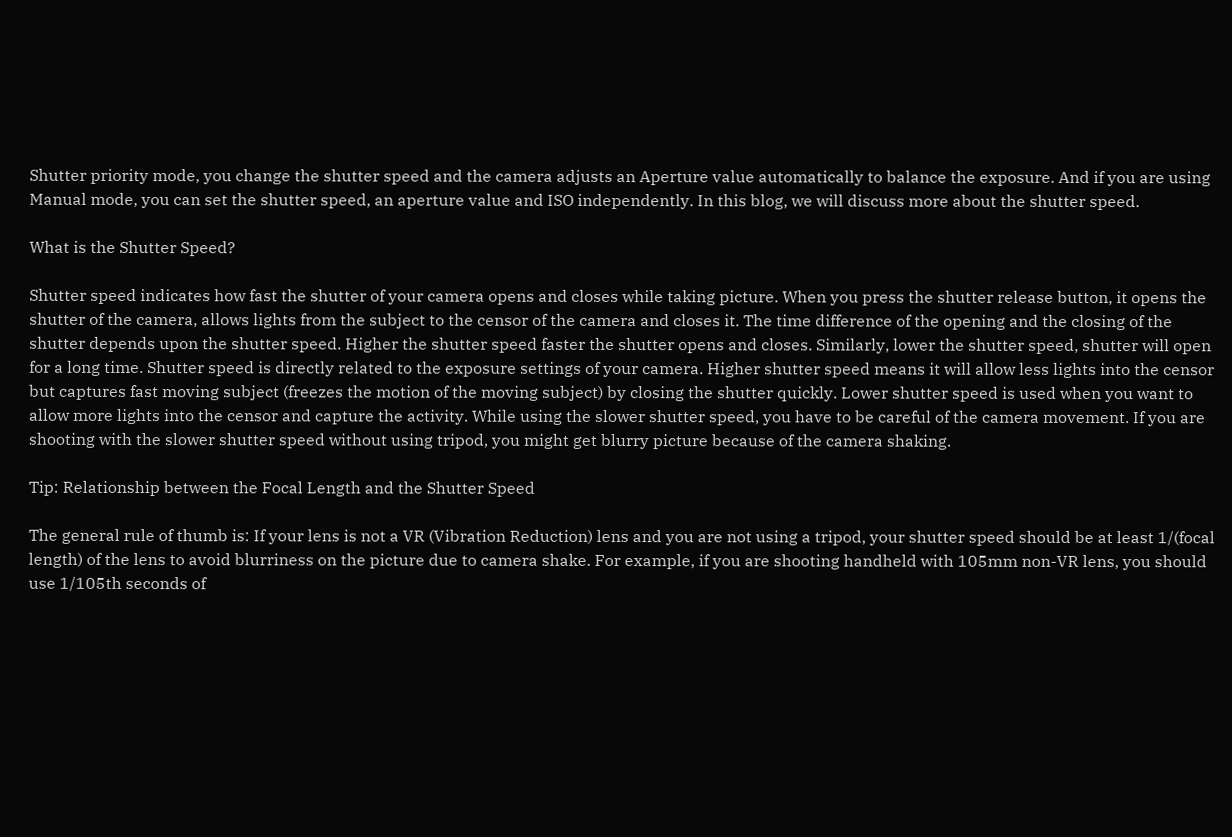Shutter priority mode, you change the shutter speed and the camera adjusts an Aperture value automatically to balance the exposure. And if you are using Manual mode, you can set the shutter speed, an aperture value and ISO independently. In this blog, we will discuss more about the shutter speed.

What is the Shutter Speed?

Shutter speed indicates how fast the shutter of your camera opens and closes while taking picture. When you press the shutter release button, it opens the shutter of the camera, allows lights from the subject to the censor of the camera and closes it. The time difference of the opening and the closing of the shutter depends upon the shutter speed. Higher the shutter speed faster the shutter opens and closes. Similarly, lower the shutter speed, shutter will open for a long time. Shutter speed is directly related to the exposure settings of your camera. Higher shutter speed means it will allow less lights into the censor but captures fast moving subject (freezes the motion of the moving subject) by closing the shutter quickly. Lower shutter speed is used when you want to allow more lights into the censor and capture the activity. While using the slower shutter speed, you have to be careful of the camera movement. If you are shooting with the slower shutter speed without using tripod, you might get blurry picture because of the camera shaking.

Tip: Relationship between the Focal Length and the Shutter Speed

The general rule of thumb is: If your lens is not a VR (Vibration Reduction) lens and you are not using a tripod, your shutter speed should be at least 1/(focal length) of the lens to avoid blurriness on the picture due to camera shake. For example, if you are shooting handheld with 105mm non-VR lens, you should use 1/105th seconds of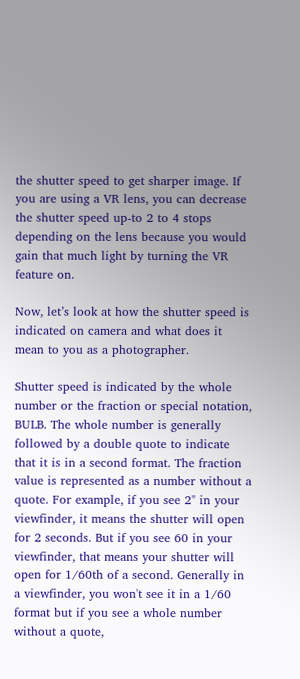the shutter speed to get sharper image. If you are using a VR lens, you can decrease the shutter speed up-to 2 to 4 stops depending on the lens because you would gain that much light by turning the VR feature on.

Now, let’s look at how the shutter speed is indicated on camera and what does it mean to you as a photographer.

Shutter speed is indicated by the whole number or the fraction or special notation, BULB. The whole number is generally followed by a double quote to indicate that it is in a second format. The fraction value is represented as a number without a quote. For example, if you see 2" in your viewfinder, it means the shutter will open for 2 seconds. But if you see 60 in your viewfinder, that means your shutter will open for 1/60th of a second. Generally in a viewfinder, you won't see it in a 1/60 format but if you see a whole number without a quote,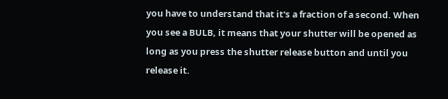you have to understand that it's a fraction of a second. When you see a BULB, it means that your shutter will be opened as long as you press the shutter release button and until you release it.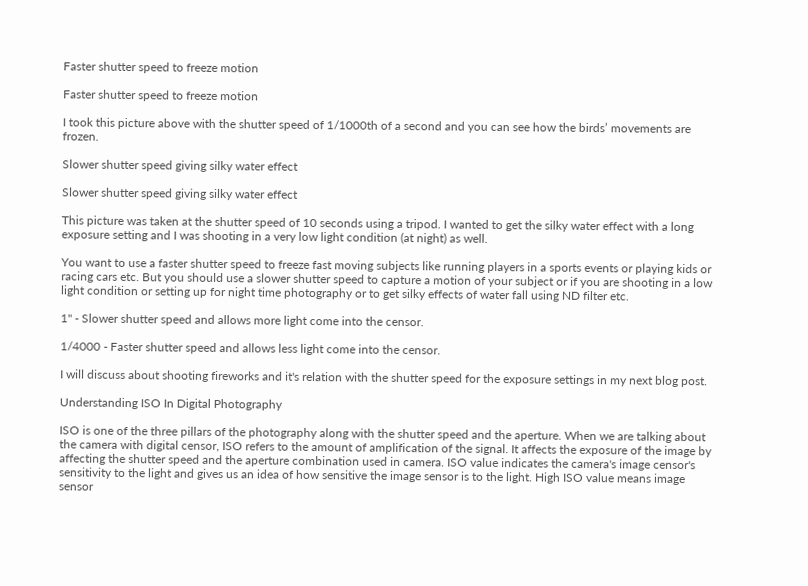Faster shutter speed to freeze motion

Faster shutter speed to freeze motion

I took this picture above with the shutter speed of 1/1000th of a second and you can see how the birds’ movements are frozen.

Slower shutter speed giving silky water effect

Slower shutter speed giving silky water effect

This picture was taken at the shutter speed of 10 seconds using a tripod. I wanted to get the silky water effect with a long exposure setting and I was shooting in a very low light condition (at night) as well.

You want to use a faster shutter speed to freeze fast moving subjects like running players in a sports events or playing kids or racing cars etc. But you should use a slower shutter speed to capture a motion of your subject or if you are shooting in a low light condition or setting up for night time photography or to get silky effects of water fall using ND filter etc.

1" - Slower shutter speed and allows more light come into the censor.

1/4000 - Faster shutter speed and allows less light come into the censor.

I will discuss about shooting fireworks and it's relation with the shutter speed for the exposure settings in my next blog post.

Understanding ISO In Digital Photography

ISO is one of the three pillars of the photography along with the shutter speed and the aperture. When we are talking about the camera with digital censor, ISO refers to the amount of amplification of the signal. It affects the exposure of the image by affecting the shutter speed and the aperture combination used in camera. ISO value indicates the camera's image censor's sensitivity to the light and gives us an idea of how sensitive the image sensor is to the light. High ISO value means image sensor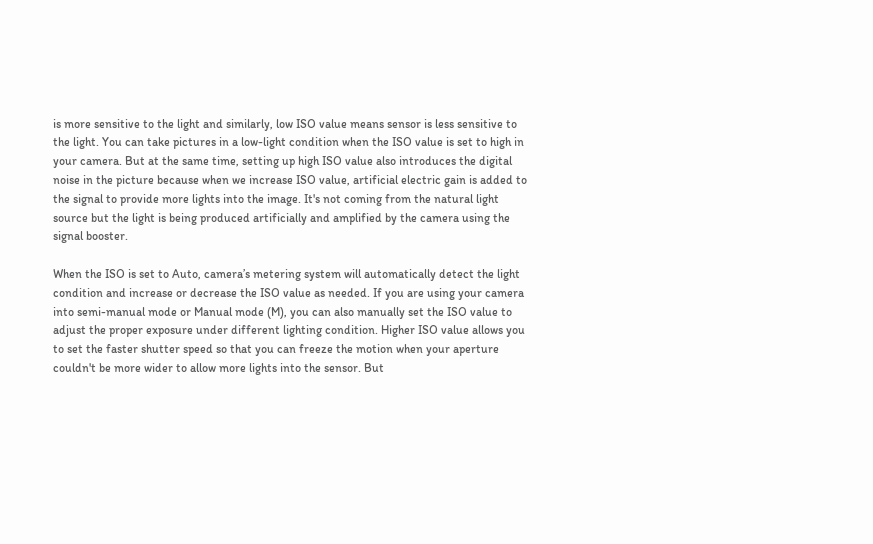is more sensitive to the light and similarly, low ISO value means sensor is less sensitive to the light. You can take pictures in a low-light condition when the ISO value is set to high in your camera. But at the same time, setting up high ISO value also introduces the digital noise in the picture because when we increase ISO value, artificial electric gain is added to the signal to provide more lights into the image. It's not coming from the natural light source but the light is being produced artificially and amplified by the camera using the signal booster.

When the ISO is set to Auto, camera’s metering system will automatically detect the light condition and increase or decrease the ISO value as needed. If you are using your camera into semi-manual mode or Manual mode (M), you can also manually set the ISO value to adjust the proper exposure under different lighting condition. Higher ISO value allows you to set the faster shutter speed so that you can freeze the motion when your aperture couldn't be more wider to allow more lights into the sensor. But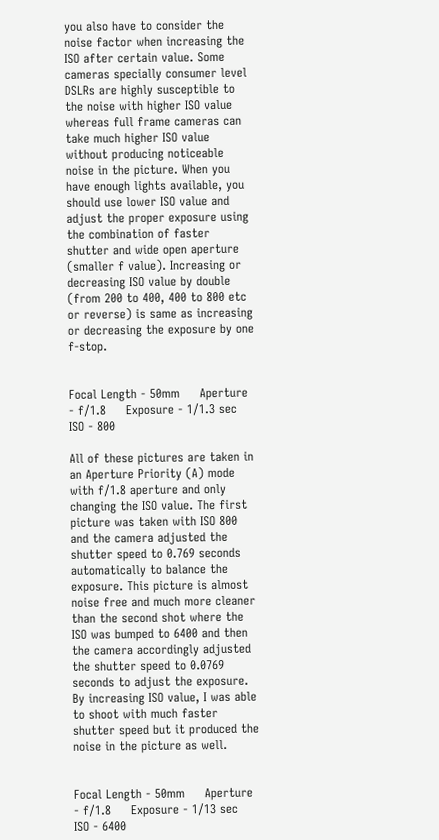you also have to consider the noise factor when increasing the ISO after certain value. Some cameras specially consumer level DSLRs are highly susceptible to the noise with higher ISO value whereas full frame cameras can take much higher ISO value without producing noticeable noise in the picture. When you have enough lights available, you should use lower ISO value and adjust the proper exposure using the combination of faster shutter and wide open aperture (smaller f value). Increasing or decreasing ISO value by double (from 200 to 400, 400 to 800 etc or reverse) is same as increasing or decreasing the exposure by one f-stop.


Focal Length - 50mm     Aperture - f/1.8     Exposure - 1/1.3 sec     ISO - 800

All of these pictures are taken in an Aperture Priority (A) mode with f/1.8 aperture and only changing the ISO value. The first picture was taken with ISO 800 and the camera adjusted the shutter speed to 0.769 seconds automatically to balance the exposure. This picture is almost noise free and much more cleaner than the second shot where the ISO was bumped to 6400 and then the camera accordingly adjusted the shutter speed to 0.0769 seconds to adjust the exposure. By increasing ISO value, I was able to shoot with much faster shutter speed but it produced the noise in the picture as well.


Focal Length - 50mm     Aperture - f/1.8     Exposure - 1/13 sec     ISO - 6400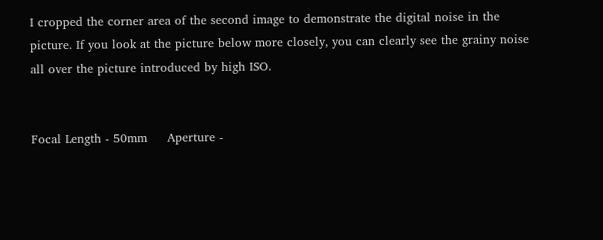I cropped the corner area of the second image to demonstrate the digital noise in the picture. If you look at the picture below more closely, you can clearly see the grainy noise all over the picture introduced by high ISO.


Focal Length - 50mm     Aperture -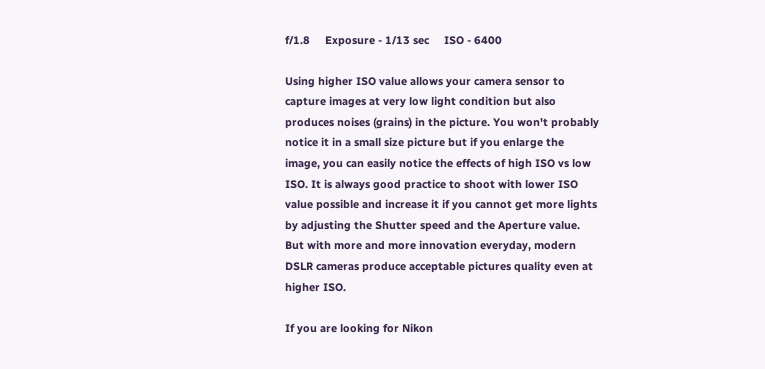f/1.8     Exposure - 1/13 sec     ISO - 6400

Using higher ISO value allows your camera sensor to capture images at very low light condition but also produces noises (grains) in the picture. You won't probably notice it in a small size picture but if you enlarge the image, you can easily notice the effects of high ISO vs low ISO. It is always good practice to shoot with lower ISO value possible and increase it if you cannot get more lights by adjusting the Shutter speed and the Aperture value. But with more and more innovation everyday, modern DSLR cameras produce acceptable pictures quality even at higher ISO.

If you are looking for Nikon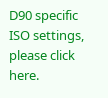D90 specific ISO settings, please click here.